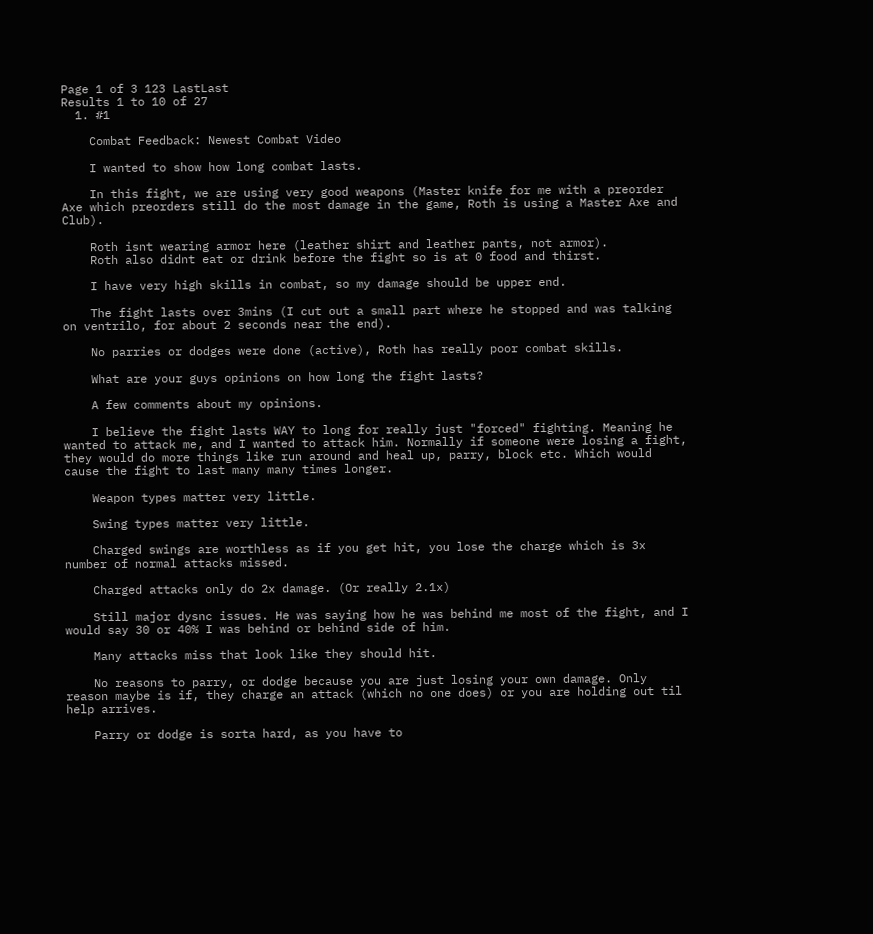Page 1 of 3 123 LastLast
Results 1 to 10 of 27
  1. #1

    Combat Feedback: Newest Combat Video

    I wanted to show how long combat lasts.

    In this fight, we are using very good weapons (Master knife for me with a preorder Axe which preorders still do the most damage in the game, Roth is using a Master Axe and Club).

    Roth isnt wearing armor here (leather shirt and leather pants, not armor).
    Roth also didnt eat or drink before the fight so is at 0 food and thirst.

    I have very high skills in combat, so my damage should be upper end.

    The fight lasts over 3mins (I cut out a small part where he stopped and was talking on ventrilo, for about 2 seconds near the end).

    No parries or dodges were done (active), Roth has really poor combat skills.

    What are your guys opinions on how long the fight lasts?

    A few comments about my opinions.

    I believe the fight lasts WAY to long for really just "forced" fighting. Meaning he wanted to attack me, and I wanted to attack him. Normally if someone were losing a fight, they would do more things like run around and heal up, parry, block etc. Which would cause the fight to last many many times longer.

    Weapon types matter very little.

    Swing types matter very little.

    Charged swings are worthless as if you get hit, you lose the charge which is 3x number of normal attacks missed.

    Charged attacks only do 2x damage. (Or really 2.1x)

    Still major dysnc issues. He was saying how he was behind me most of the fight, and I would say 30 or 40% I was behind or behind side of him.

    Many attacks miss that look like they should hit.

    No reasons to parry, or dodge because you are just losing your own damage. Only reason maybe is if, they charge an attack (which no one does) or you are holding out til help arrives.

    Parry or dodge is sorta hard, as you have to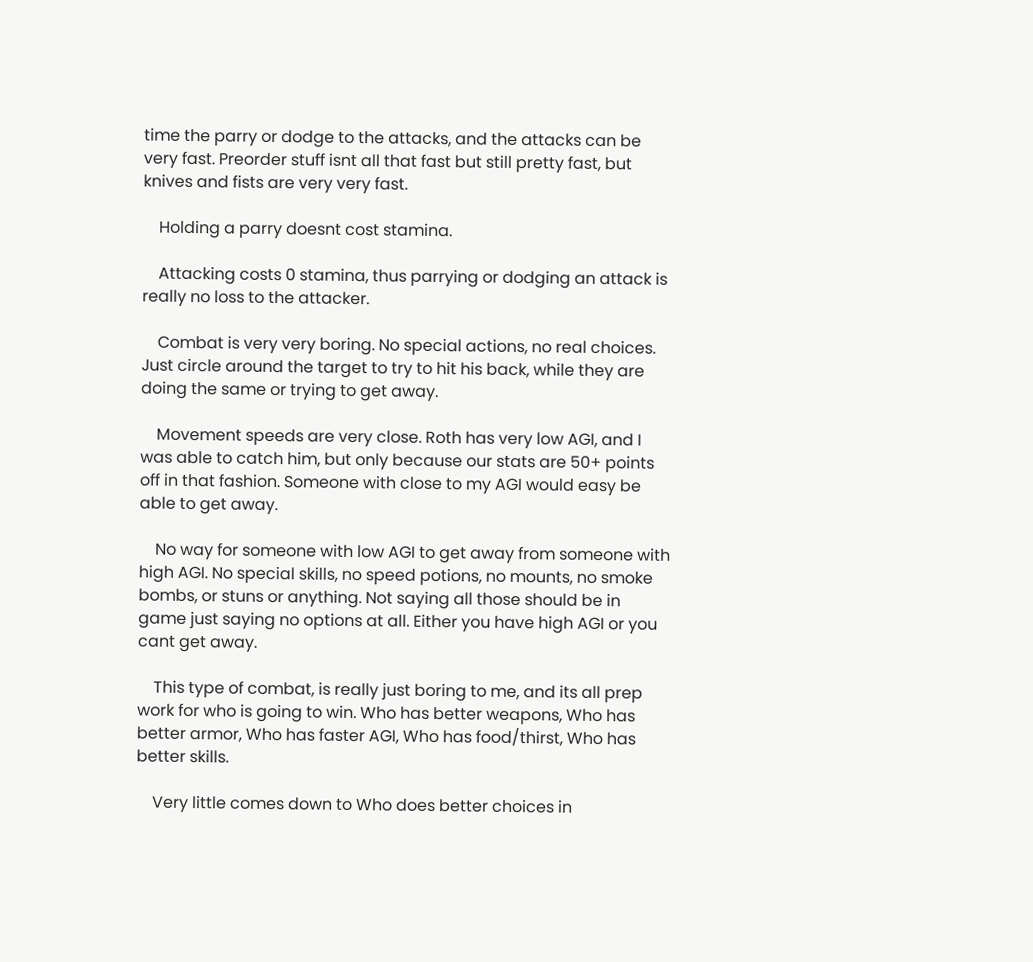time the parry or dodge to the attacks, and the attacks can be very fast. Preorder stuff isnt all that fast but still pretty fast, but knives and fists are very very fast.

    Holding a parry doesnt cost stamina.

    Attacking costs 0 stamina, thus parrying or dodging an attack is really no loss to the attacker.

    Combat is very very boring. No special actions, no real choices. Just circle around the target to try to hit his back, while they are doing the same or trying to get away.

    Movement speeds are very close. Roth has very low AGI, and I was able to catch him, but only because our stats are 50+ points off in that fashion. Someone with close to my AGI would easy be able to get away.

    No way for someone with low AGI to get away from someone with high AGI. No special skills, no speed potions, no mounts, no smoke bombs, or stuns or anything. Not saying all those should be in game just saying no options at all. Either you have high AGI or you cant get away.

    This type of combat, is really just boring to me, and its all prep work for who is going to win. Who has better weapons, Who has better armor, Who has faster AGI, Who has food/thirst, Who has better skills.

    Very little comes down to Who does better choices in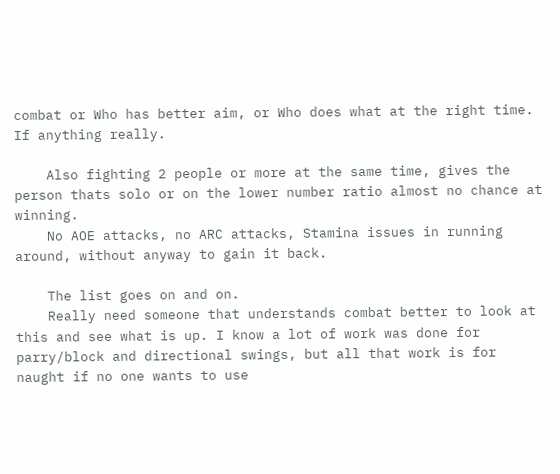combat or Who has better aim, or Who does what at the right time. If anything really.

    Also fighting 2 people or more at the same time, gives the person thats solo or on the lower number ratio almost no chance at winning.
    No AOE attacks, no ARC attacks, Stamina issues in running around, without anyway to gain it back.

    The list goes on and on.
    Really need someone that understands combat better to look at this and see what is up. I know a lot of work was done for parry/block and directional swings, but all that work is for naught if no one wants to use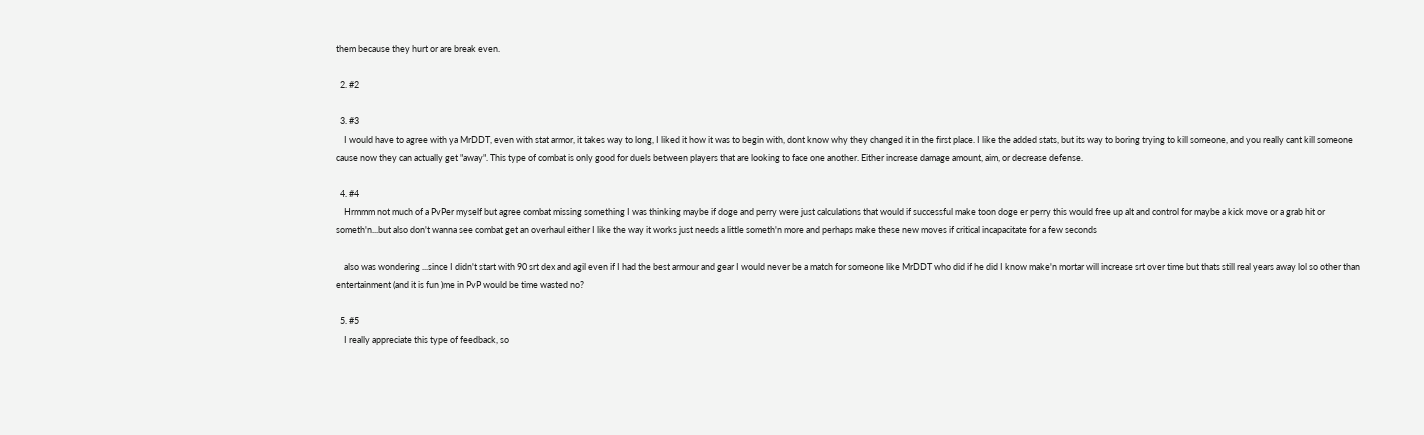them because they hurt or are break even.

  2. #2

  3. #3
    I would have to agree with ya MrDDT, even with stat armor, it takes way to long, I liked it how it was to begin with, dont know why they changed it in the first place. I like the added stats, but its way to boring trying to kill someone, and you really cant kill someone cause now they can actually get "away". This type of combat is only good for duels between players that are looking to face one another. Either increase damage amount, aim, or decrease defense.

  4. #4
    Hrmmm not much of a PvPer myself but agree combat missing something I was thinking maybe if doge and perry were just calculations that would if successful make toon doge er perry this would free up alt and control for maybe a kick move or a grab hit or someth'n...but also don't wanna see combat get an overhaul either I like the way it works just needs a little someth'n more and perhaps make these new moves if critical incapacitate for a few seconds

    also was wondering ...since I didn't start with 90 srt dex and agil even if I had the best armour and gear I would never be a match for someone like MrDDT who did if he did I know make'n mortar will increase srt over time but thats still real years away lol so other than entertainment (and it is fun )me in PvP would be time wasted no?

  5. #5
    I really appreciate this type of feedback, so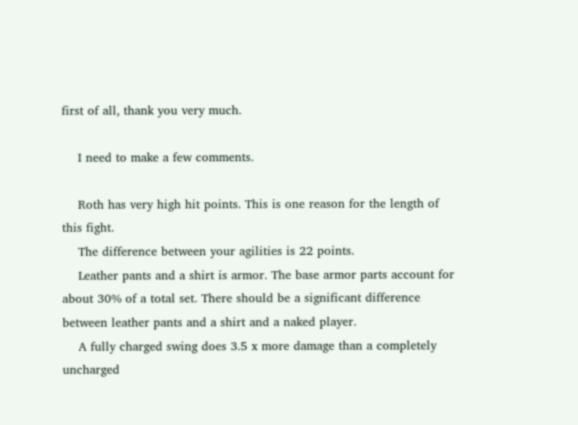first of all, thank you very much.

    I need to make a few comments.

    Roth has very high hit points. This is one reason for the length of this fight.
    The difference between your agilities is 22 points.
    Leather pants and a shirt is armor. The base armor parts account for about 30% of a total set. There should be a significant difference between leather pants and a shirt and a naked player.
    A fully charged swing does 3.5 x more damage than a completely uncharged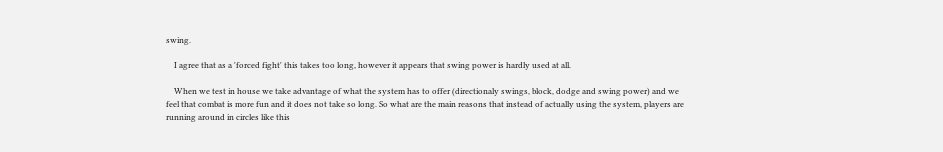swing.

    I agree that as a 'forced fight' this takes too long, however it appears that swing power is hardly used at all.

    When we test in house we take advantage of what the system has to offer (directionaly swings, block, dodge and swing power) and we feel that combat is more fun and it does not take so long. So what are the main reasons that instead of actually using the system, players are running around in circles like this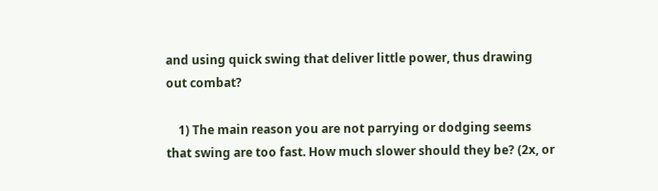and using quick swing that deliver little power, thus drawing out combat?

    1) The main reason you are not parrying or dodging seems that swing are too fast. How much slower should they be? (2x, or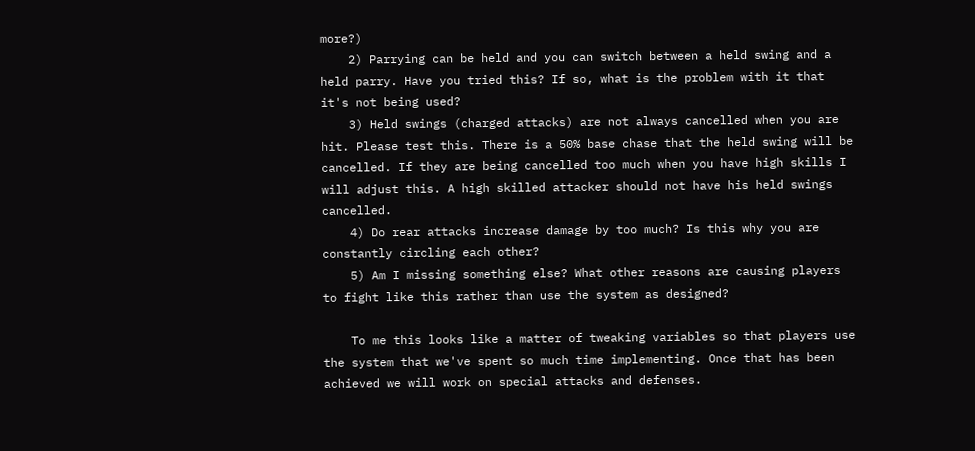more?)
    2) Parrying can be held and you can switch between a held swing and a held parry. Have you tried this? If so, what is the problem with it that it's not being used?
    3) Held swings (charged attacks) are not always cancelled when you are hit. Please test this. There is a 50% base chase that the held swing will be cancelled. If they are being cancelled too much when you have high skills I will adjust this. A high skilled attacker should not have his held swings cancelled.
    4) Do rear attacks increase damage by too much? Is this why you are constantly circling each other?
    5) Am I missing something else? What other reasons are causing players to fight like this rather than use the system as designed?

    To me this looks like a matter of tweaking variables so that players use the system that we've spent so much time implementing. Once that has been achieved we will work on special attacks and defenses.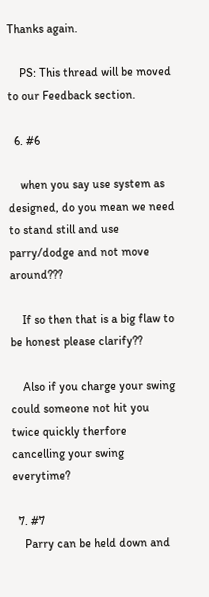Thanks again.

    PS: This thread will be moved to our Feedback section.

  6. #6

    when you say use system as designed, do you mean we need to stand still and use parry/dodge and not move around???

    If so then that is a big flaw to be honest please clarify??

    Also if you charge your swing could someone not hit you twice quickly therfore cancelling your swing everytime?

  7. #7
    Parry can be held down and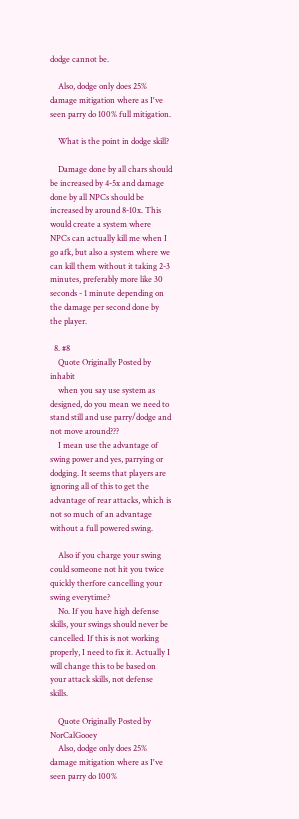dodge cannot be.

    Also, dodge only does 25% damage mitigation where as I've seen parry do 100% full mitigation.

    What is the point in dodge skill?

    Damage done by all chars should be increased by 4-5x and damage done by all NPCs should be increased by around 8-10x. This would create a system where NPCs can actually kill me when I go afk, but also a system where we can kill them without it taking 2-3 minutes, preferably more like 30 seconds - 1 minute depending on the damage per second done by the player.

  8. #8
    Quote Originally Posted by inhabit
    when you say use system as designed, do you mean we need to stand still and use parry/dodge and not move around???
    I mean use the advantage of swing power and yes, parrying or dodging. It seems that players are ignoring all of this to get the advantage of rear attacks, which is not so much of an advantage without a full powered swing.

    Also if you charge your swing could someone not hit you twice quickly therfore cancelling your swing everytime?
    No. If you have high defense skills, your swings should never be cancelled. If this is not working properly, I need to fix it. Actually I will change this to be based on your attack skills, not defense skills.

    Quote Originally Posted by NorCalGooey
    Also, dodge only does 25% damage mitigation where as I've seen parry do 100%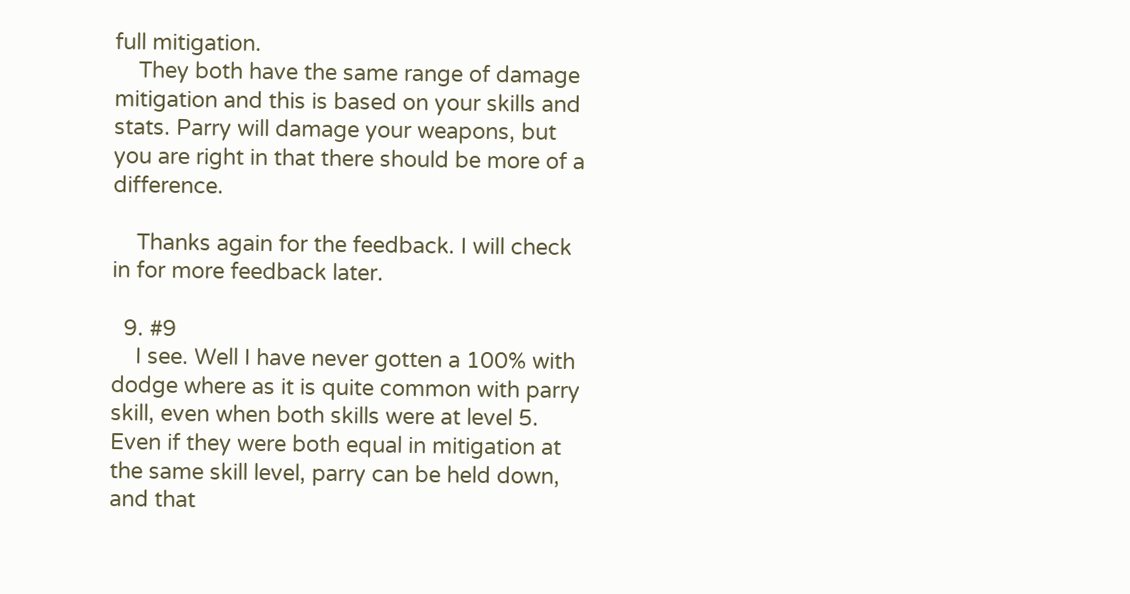full mitigation.
    They both have the same range of damage mitigation and this is based on your skills and stats. Parry will damage your weapons, but you are right in that there should be more of a difference.

    Thanks again for the feedback. I will check in for more feedback later.

  9. #9
    I see. Well I have never gotten a 100% with dodge where as it is quite common with parry skill, even when both skills were at level 5. Even if they were both equal in mitigation at the same skill level, parry can be held down, and that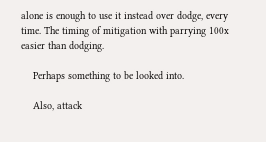alone is enough to use it instead over dodge, every time. The timing of mitigation with parrying 100x easier than dodging.

    Perhaps something to be looked into.

    Also, attack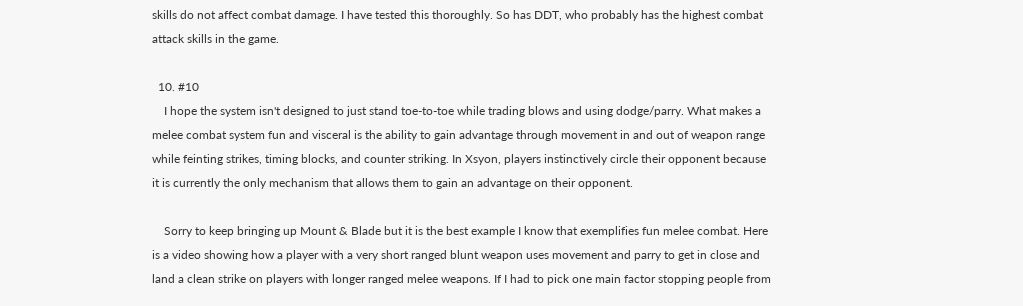skills do not affect combat damage. I have tested this thoroughly. So has DDT, who probably has the highest combat attack skills in the game.

  10. #10
    I hope the system isn't designed to just stand toe-to-toe while trading blows and using dodge/parry. What makes a melee combat system fun and visceral is the ability to gain advantage through movement in and out of weapon range while feinting strikes, timing blocks, and counter striking. In Xsyon, players instinctively circle their opponent because it is currently the only mechanism that allows them to gain an advantage on their opponent.

    Sorry to keep bringing up Mount & Blade but it is the best example I know that exemplifies fun melee combat. Here is a video showing how a player with a very short ranged blunt weapon uses movement and parry to get in close and land a clean strike on players with longer ranged melee weapons. If I had to pick one main factor stopping people from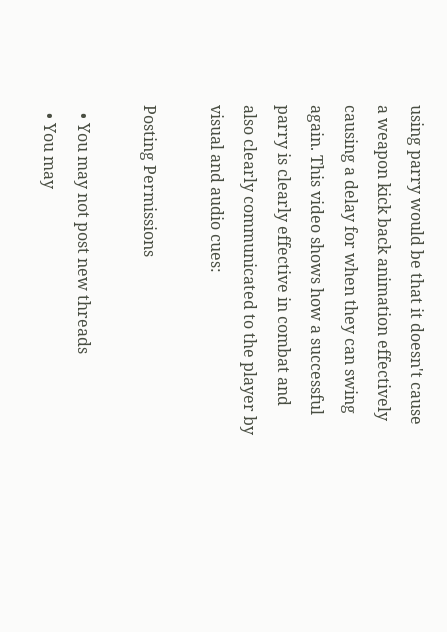using parry would be that it doesn't cause a weapon kick back animation effectively causing a delay for when they can swing again. This video shows how a successful parry is clearly effective in combat and also clearly communicated to the player by visual and audio cues:

Posting Permissions

  • You may not post new threads
  • You may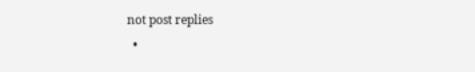not post replies
  •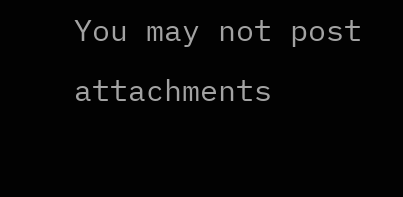You may not post attachments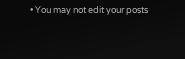• You may not edit your posts